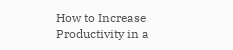How to Increase Productivity in a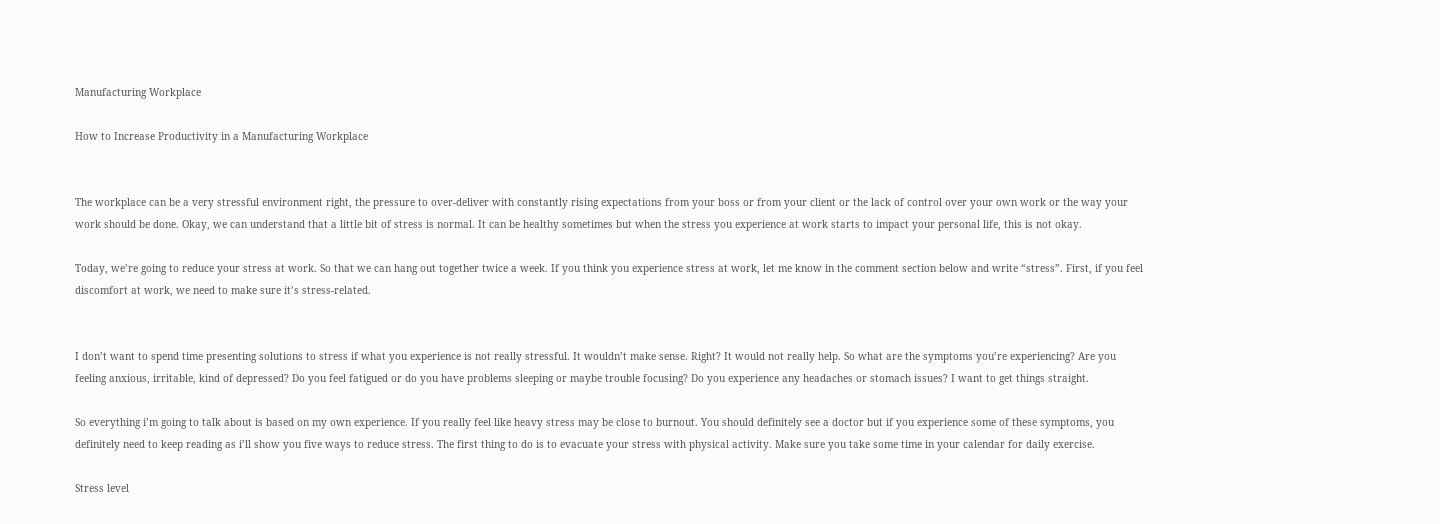Manufacturing Workplace

How to Increase Productivity in a Manufacturing Workplace


The workplace can be a very stressful environment right, the pressure to over-deliver with constantly rising expectations from your boss or from your client or the lack of control over your own work or the way your work should be done. Okay, we can understand that a little bit of stress is normal. It can be healthy sometimes but when the stress you experience at work starts to impact your personal life, this is not okay.

Today, we’re going to reduce your stress at work. So that we can hang out together twice a week. If you think you experience stress at work, let me know in the comment section below and write “stress”. First, if you feel discomfort at work, we need to make sure it’s stress-related.


I don’t want to spend time presenting solutions to stress if what you experience is not really stressful. It wouldn’t make sense. Right? It would not really help. So what are the symptoms you’re experiencing? Are you feeling anxious, irritable, kind of depressed? Do you feel fatigued or do you have problems sleeping or maybe trouble focusing? Do you experience any headaches or stomach issues? I want to get things straight.

So everything i’m going to talk about is based on my own experience. If you really feel like heavy stress may be close to burnout. You should definitely see a doctor but if you experience some of these symptoms, you definitely need to keep reading as i’ll show you five ways to reduce stress. The first thing to do is to evacuate your stress with physical activity. Make sure you take some time in your calendar for daily exercise.

Stress level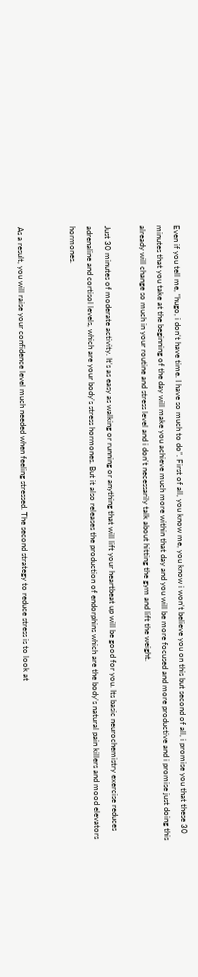Even if you tell me, “hugo, i don’t have time. I have so much to do”. First of all, you know me, you know i won’t believe you on this but second of all, i promise you that these 30 minutes that you take at the beginning of the day will make you achieve much more within that day and you will be more focused and more productive and i promise just doing this already will change so much in your routine and stress level and i don’t necessarily talk about hitting the gym and lift the weight.

Just 30 minutes of moderate activity. It’s as easy as walking or running or anything that will lift your heartbeat up will be good for you. Its basic neurochemistry exercise reduces adrenaline and cortisol levels, which are your body’s stress hormones. But it also releases the production of endorphins which are the body’s natural pain killers and mood elevators hormones.


As a result, you will raise your confidence level much needed when feeling stressed. The second strategy to reduce stress is to look at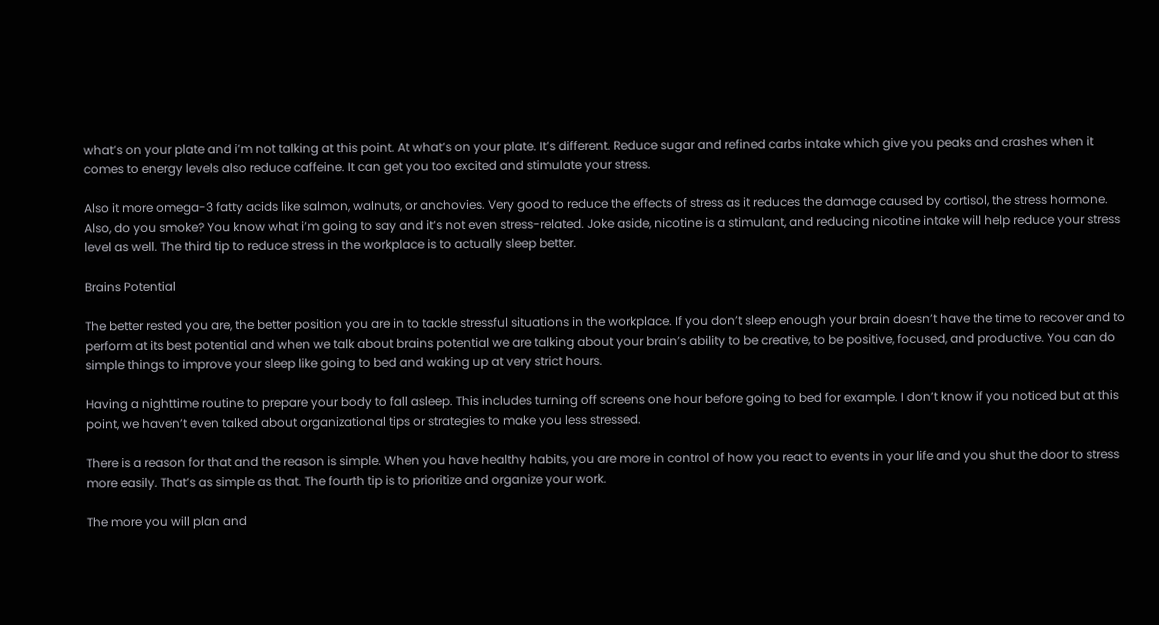what’s on your plate and i’m not talking at this point. At what’s on your plate. It’s different. Reduce sugar and refined carbs intake which give you peaks and crashes when it comes to energy levels also reduce caffeine. It can get you too excited and stimulate your stress.

Also it more omega-3 fatty acids like salmon, walnuts, or anchovies. Very good to reduce the effects of stress as it reduces the damage caused by cortisol, the stress hormone. Also, do you smoke? You know what i’m going to say and it’s not even stress-related. Joke aside, nicotine is a stimulant, and reducing nicotine intake will help reduce your stress level as well. The third tip to reduce stress in the workplace is to actually sleep better.

Brains Potential

The better rested you are, the better position you are in to tackle stressful situations in the workplace. If you don’t sleep enough your brain doesn’t have the time to recover and to perform at its best potential and when we talk about brains potential we are talking about your brain’s ability to be creative, to be positive, focused, and productive. You can do simple things to improve your sleep like going to bed and waking up at very strict hours.

Having a nighttime routine to prepare your body to fall asleep. This includes turning off screens one hour before going to bed for example. I don’t know if you noticed but at this point, we haven’t even talked about organizational tips or strategies to make you less stressed.

There is a reason for that and the reason is simple. When you have healthy habits, you are more in control of how you react to events in your life and you shut the door to stress more easily. That’s as simple as that. The fourth tip is to prioritize and organize your work.

The more you will plan and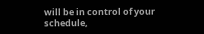will be in control of your schedule,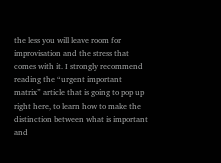the less you will leave room for improvisation and the stress that comes with it. I strongly recommend reading the “urgent important matrix” article that is going to pop up right here, to learn how to make the distinction between what is important and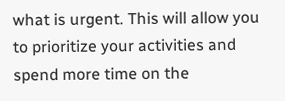what is urgent. This will allow you to prioritize your activities and spend more time on the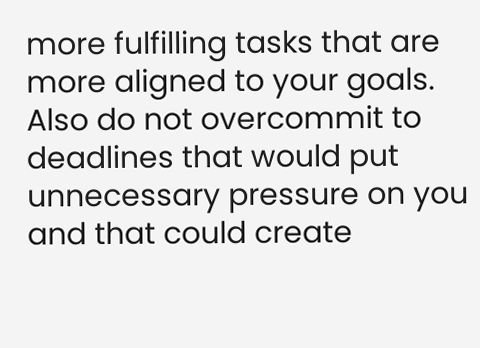more fulfilling tasks that are more aligned to your goals. Also do not overcommit to deadlines that would put unnecessary pressure on you and that could create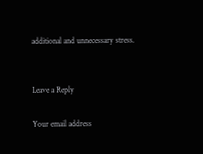additional and unnecessary stress.


Leave a Reply

Your email address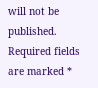will not be published. Required fields are marked *